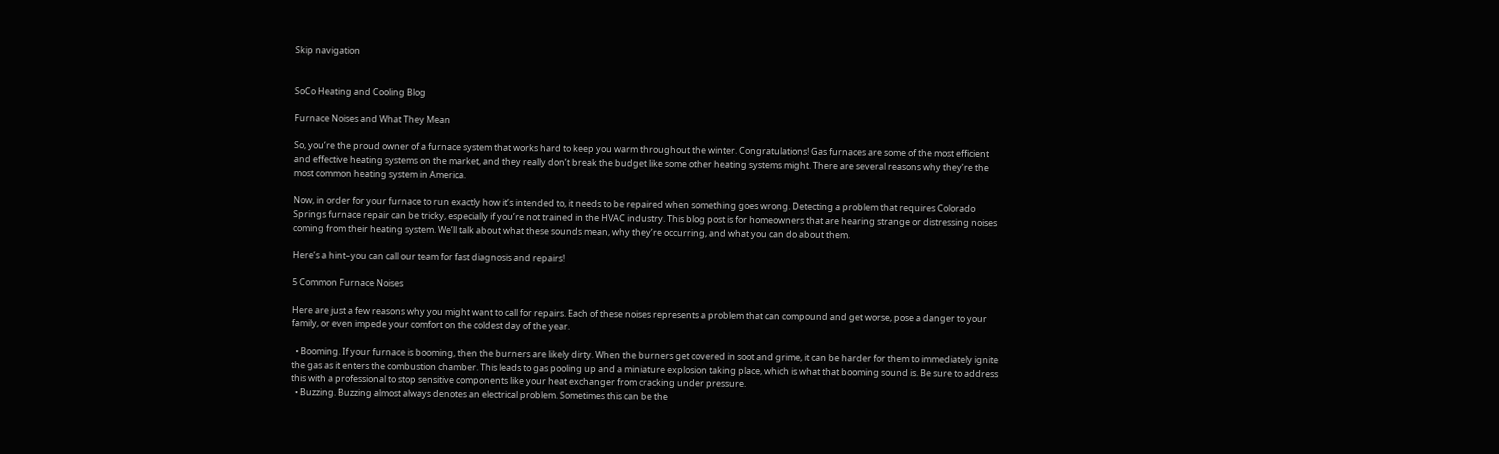Skip navigation


SoCo Heating and Cooling Blog

Furnace Noises and What They Mean

So, you’re the proud owner of a furnace system that works hard to keep you warm throughout the winter. Congratulations! Gas furnaces are some of the most efficient and effective heating systems on the market, and they really don’t break the budget like some other heating systems might. There are several reasons why they’re the most common heating system in America.

Now, in order for your furnace to run exactly how it’s intended to, it needs to be repaired when something goes wrong. Detecting a problem that requires Colorado Springs furnace repair can be tricky, especially if you’re not trained in the HVAC industry. This blog post is for homeowners that are hearing strange or distressing noises coming from their heating system. We’ll talk about what these sounds mean, why they’re occurring, and what you can do about them.

Here’s a hint–you can call our team for fast diagnosis and repairs!

5 Common Furnace Noises

Here are just a few reasons why you might want to call for repairs. Each of these noises represents a problem that can compound and get worse, pose a danger to your family, or even impede your comfort on the coldest day of the year.

  • Booming. If your furnace is booming, then the burners are likely dirty. When the burners get covered in soot and grime, it can be harder for them to immediately ignite the gas as it enters the combustion chamber. This leads to gas pooling up and a miniature explosion taking place, which is what that booming sound is. Be sure to address this with a professional to stop sensitive components like your heat exchanger from cracking under pressure.
  • Buzzing. Buzzing almost always denotes an electrical problem. Sometimes this can be the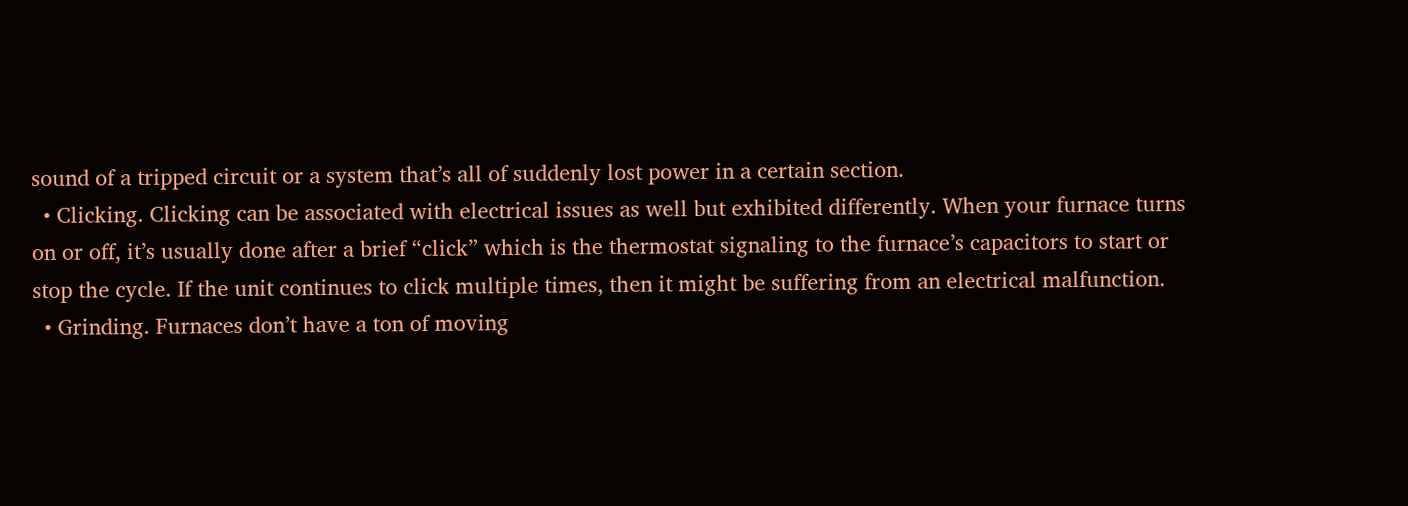sound of a tripped circuit or a system that’s all of suddenly lost power in a certain section.
  • Clicking. Clicking can be associated with electrical issues as well but exhibited differently. When your furnace turns on or off, it’s usually done after a brief “click” which is the thermostat signaling to the furnace’s capacitors to start or stop the cycle. If the unit continues to click multiple times, then it might be suffering from an electrical malfunction.
  • Grinding. Furnaces don’t have a ton of moving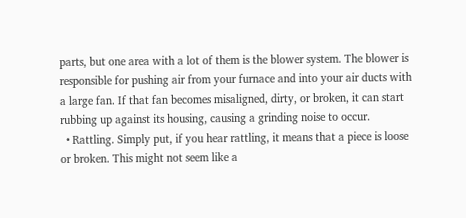parts, but one area with a lot of them is the blower system. The blower is responsible for pushing air from your furnace and into your air ducts with a large fan. If that fan becomes misaligned, dirty, or broken, it can start rubbing up against its housing, causing a grinding noise to occur.
  • Rattling. Simply put, if you hear rattling, it means that a piece is loose or broken. This might not seem like a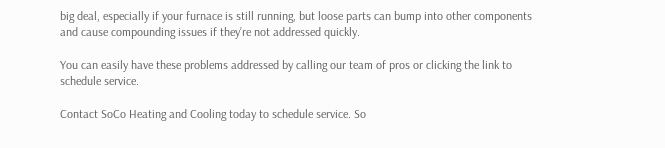big deal, especially if your furnace is still running, but loose parts can bump into other components and cause compounding issues if they’re not addressed quickly.

You can easily have these problems addressed by calling our team of pros or clicking the link to schedule service.

Contact SoCo Heating and Cooling today to schedule service. So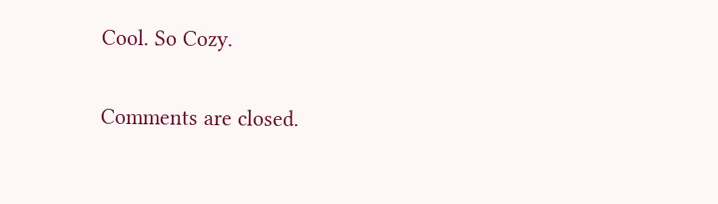Cool. So Cozy.

Comments are closed.